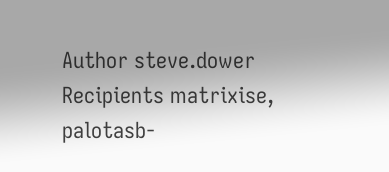Author steve.dower
Recipients matrixise, palotasb-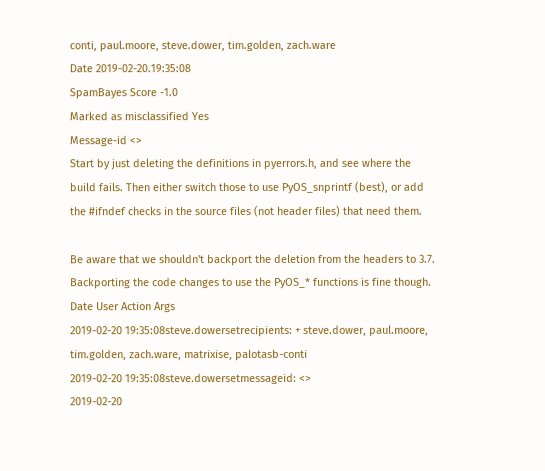conti, paul.moore, steve.dower, tim.golden, zach.ware
Date 2019-02-20.19:35:08
SpamBayes Score -1.0
Marked as misclassified Yes
Message-id <>
Start by just deleting the definitions in pyerrors.h, and see where the build fails. Then either switch those to use PyOS_snprintf (best), or add the #ifndef checks in the source files (not header files) that need them.

Be aware that we shouldn't backport the deletion from the headers to 3.7. Backporting the code changes to use the PyOS_* functions is fine though.
Date User Action Args
2019-02-20 19:35:08steve.dowersetrecipients: + steve.dower, paul.moore, tim.golden, zach.ware, matrixise, palotasb-conti
2019-02-20 19:35:08steve.dowersetmessageid: <>
2019-02-20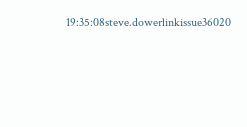19:35:08steve.dowerlinkissue36020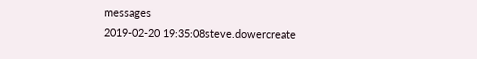messages
2019-02-20 19:35:08steve.dowercreate